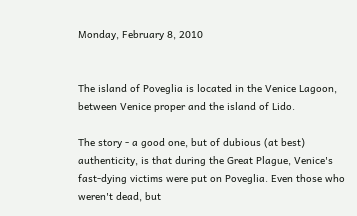Monday, February 8, 2010


The island of Poveglia is located in the Venice Lagoon, between Venice proper and the island of Lido.

The story - a good one, but of dubious (at best) authenticity, is that during the Great Plague, Venice's fast-dying victims were put on Poveglia. Even those who weren't dead, but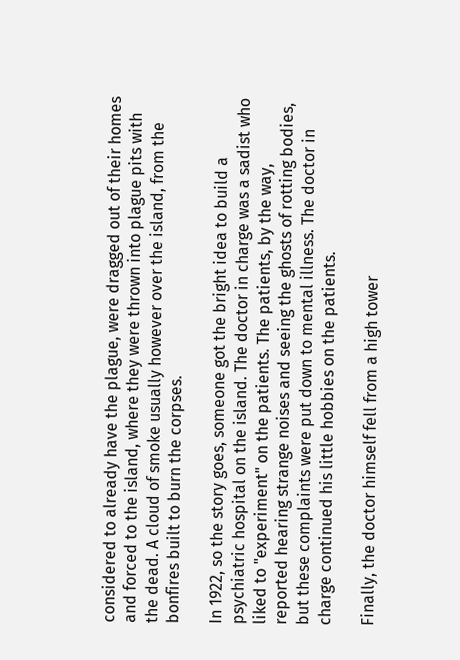considered to already have the plague, were dragged out of their homes and forced to the island, where they were thrown into plague pits with the dead. A cloud of smoke usually however over the island, from the bonfires built to burn the corpses.

In 1922, so the story goes, someone got the bright idea to build a psychiatric hospital on the island. The doctor in charge was a sadist who liked to "experiment" on the patients. The patients, by the way, reported hearing strange noises and seeing the ghosts of rotting bodies, but these complaints were put down to mental illness. The doctor in charge continued his little hobbies on the patients.

Finally, the doctor himself fell from a high tower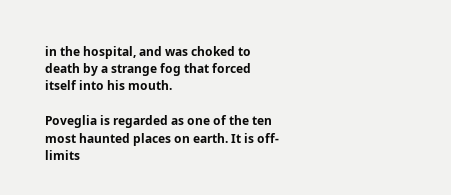in the hospital, and was choked to death by a strange fog that forced itself into his mouth.

Poveglia is regarded as one of the ten most haunted places on earth. It is off-limits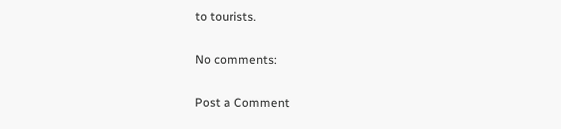to tourists.

No comments:

Post a Comment